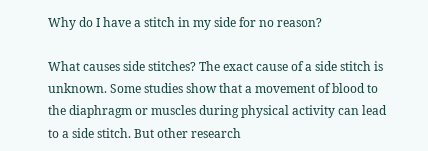Why do I have a stitch in my side for no reason?

What causes side stitches? The exact cause of a side stitch is unknown. Some studies show that a movement of blood to the diaphragm or muscles during physical activity can lead to a side stitch. But other research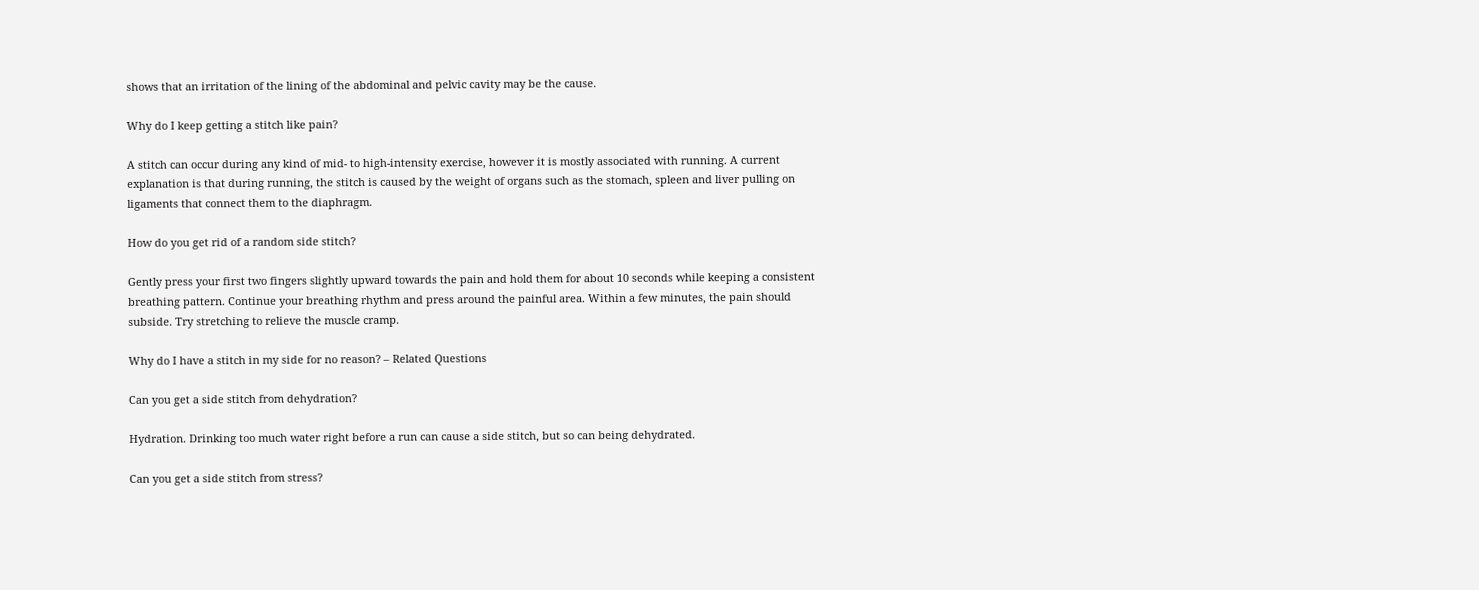shows that an irritation of the lining of the abdominal and pelvic cavity may be the cause.

Why do I keep getting a stitch like pain?

A stitch can occur during any kind of mid- to high-intensity exercise, however it is mostly associated with running. A current explanation is that during running, the stitch is caused by the weight of organs such as the stomach, spleen and liver pulling on ligaments that connect them to the diaphragm.

How do you get rid of a random side stitch?

Gently press your first two fingers slightly upward towards the pain and hold them for about 10 seconds while keeping a consistent breathing pattern. Continue your breathing rhythm and press around the painful area. Within a few minutes, the pain should subside. Try stretching to relieve the muscle cramp.

Why do I have a stitch in my side for no reason? – Related Questions

Can you get a side stitch from dehydration?

Hydration. Drinking too much water right before a run can cause a side stitch, but so can being dehydrated.

Can you get a side stitch from stress?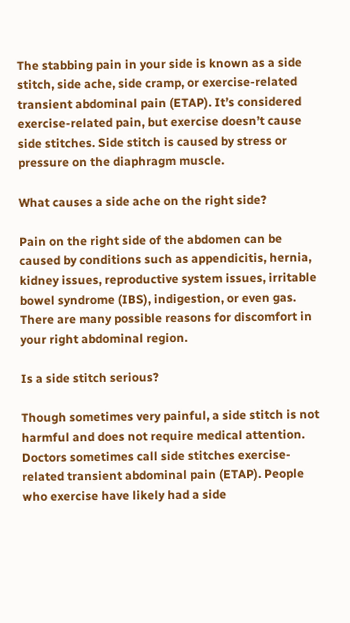The stabbing pain in your side is known as a side stitch, side ache, side cramp, or exercise-related transient abdominal pain (ETAP). It’s considered exercise-related pain, but exercise doesn’t cause side stitches. Side stitch is caused by stress or pressure on the diaphragm muscle.

What causes a side ache on the right side?

Pain on the right side of the abdomen can be caused by conditions such as appendicitis, hernia, kidney issues, reproductive system issues, irritable bowel syndrome (IBS), indigestion, or even gas. There are many possible reasons for discomfort in your right abdominal region.

Is a side stitch serious?

Though sometimes very painful, a side stitch is not harmful and does not require medical attention. Doctors sometimes call side stitches exercise-related transient abdominal pain (ETAP). People who exercise have likely had a side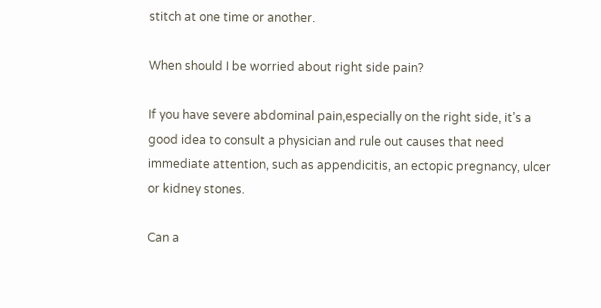stitch at one time or another.

When should I be worried about right side pain?

If you have severe abdominal pain,especially on the right side, it’s a good idea to consult a physician and rule out causes that need immediate attention, such as appendicitis, an ectopic pregnancy, ulcer or kidney stones.

Can a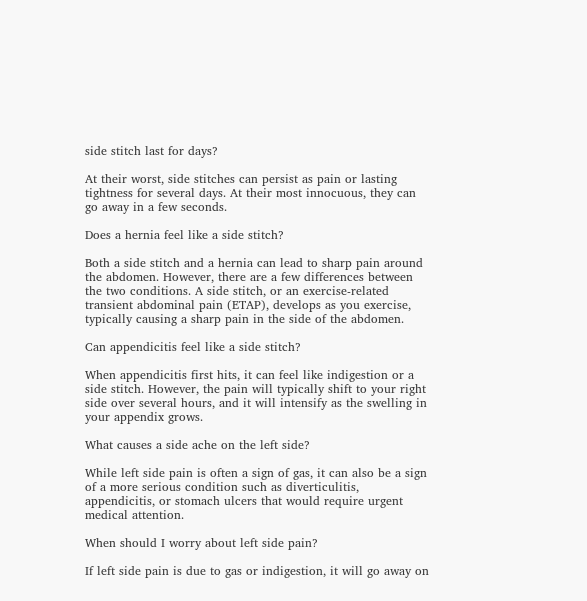side stitch last for days?

At their worst, side stitches can persist as pain or lasting tightness for several days. At their most innocuous, they can go away in a few seconds.

Does a hernia feel like a side stitch?

Both a side stitch and a hernia can lead to sharp pain around the abdomen. However, there are a few differences between the two conditions. A side stitch, or an exercise-related transient abdominal pain (ETAP), develops as you exercise, typically causing a sharp pain in the side of the abdomen.

Can appendicitis feel like a side stitch?

When appendicitis first hits, it can feel like indigestion or a side stitch. However, the pain will typically shift to your right side over several hours, and it will intensify as the swelling in your appendix grows.

What causes a side ache on the left side?

While left side pain is often a sign of gas, it can also be a sign of a more serious condition such as diverticulitis, appendicitis, or stomach ulcers that would require urgent medical attention.

When should I worry about left side pain?

If left side pain is due to gas or indigestion, it will go away on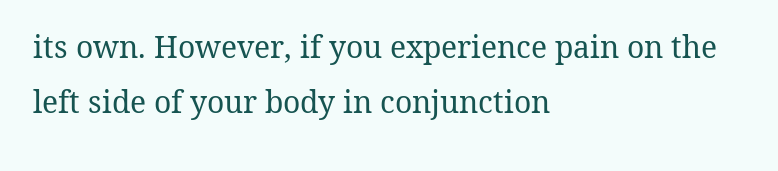its own. However, if you experience pain on the left side of your body in conjunction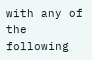with any of the following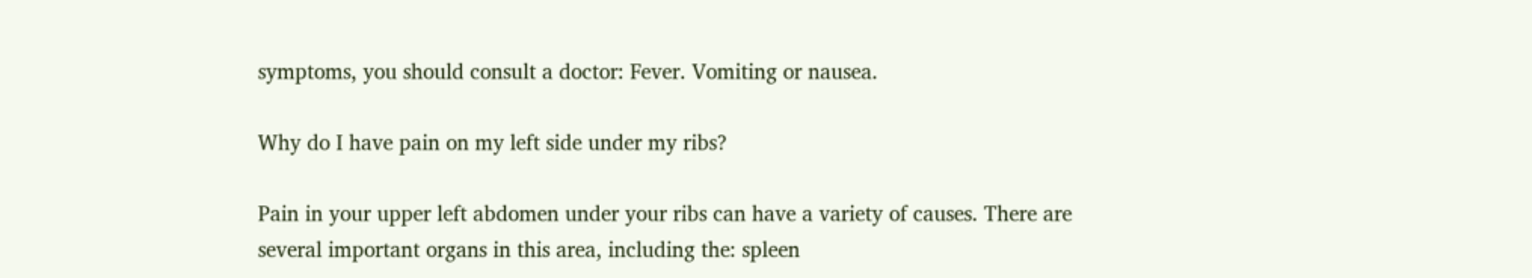symptoms, you should consult a doctor: Fever. Vomiting or nausea.

Why do I have pain on my left side under my ribs?

Pain in your upper left abdomen under your ribs can have a variety of causes. There are several important organs in this area, including the: spleen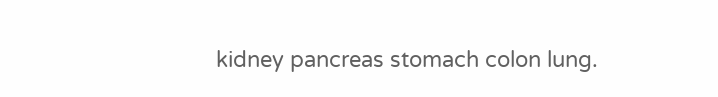kidney pancreas stomach colon lung.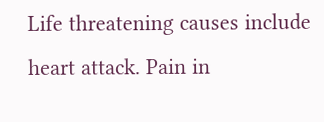Life threatening causes include heart attack. Pain in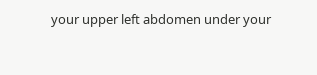your upper left abdomen under your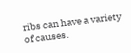ribs can have a variety of causes.